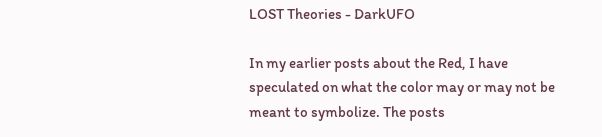LOST Theories - DarkUFO

In my earlier posts about the Red, I have speculated on what the color may or may not be meant to symbolize. The posts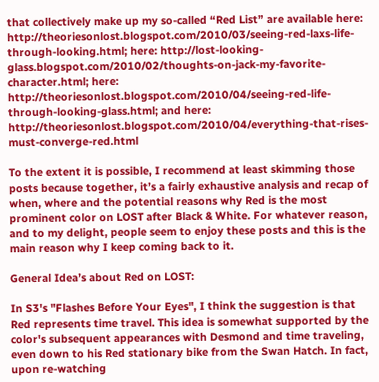that collectively make up my so-called “Red List” are available here: http://theoriesonlost.blogspot.com/2010/03/seeing-red-laxs-life-through-looking.html; here: http://lost-looking-glass.blogspot.com/2010/02/thoughts-on-jack-my-favorite-character.html; here: http://theoriesonlost.blogspot.com/2010/04/seeing-red-life-through-looking-glass.html; and here: http://theoriesonlost.blogspot.com/2010/04/everything-that-rises-must-converge-red.html

To the extent it is possible, I recommend at least skimming those posts because together, it’s a fairly exhaustive analysis and recap of when, where and the potential reasons why Red is the most prominent color on LOST after Black & White. For whatever reason, and to my delight, people seem to enjoy these posts and this is the main reason why I keep coming back to it.

General Idea’s about Red on LOST:

In S3's "Flashes Before Your Eyes", I think the suggestion is that Red represents time travel. This idea is somewhat supported by the color's subsequent appearances with Desmond and time traveling, even down to his Red stationary bike from the Swan Hatch. In fact, upon re-watching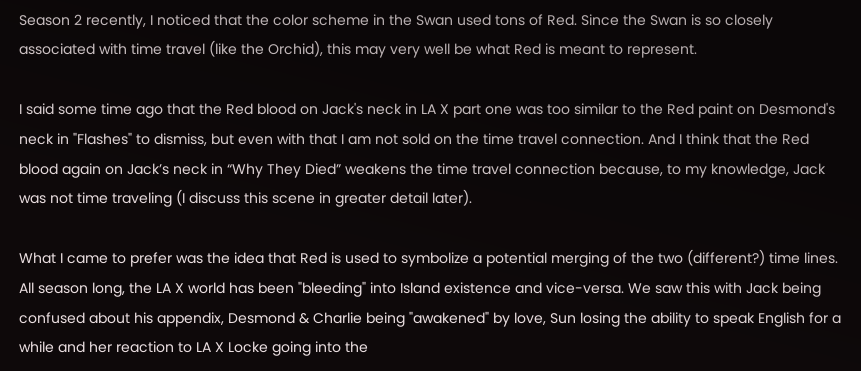Season 2 recently, I noticed that the color scheme in the Swan used tons of Red. Since the Swan is so closely associated with time travel (like the Orchid), this may very well be what Red is meant to represent.

I said some time ago that the Red blood on Jack's neck in LA X part one was too similar to the Red paint on Desmond's neck in "Flashes" to dismiss, but even with that I am not sold on the time travel connection. And I think that the Red blood again on Jack’s neck in “Why They Died” weakens the time travel connection because, to my knowledge, Jack was not time traveling (I discuss this scene in greater detail later).

What I came to prefer was the idea that Red is used to symbolize a potential merging of the two (different?) time lines. All season long, the LA X world has been "bleeding" into Island existence and vice-versa. We saw this with Jack being confused about his appendix, Desmond & Charlie being "awakened" by love, Sun losing the ability to speak English for a while and her reaction to LA X Locke going into the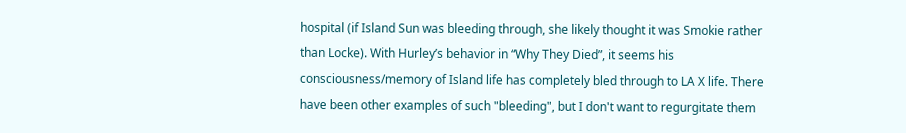hospital (if Island Sun was bleeding through, she likely thought it was Smokie rather than Locke). With Hurley’s behavior in “Why They Died”, it seems his consciousness/memory of Island life has completely bled through to LA X life. There have been other examples of such "bleeding", but I don't want to regurgitate them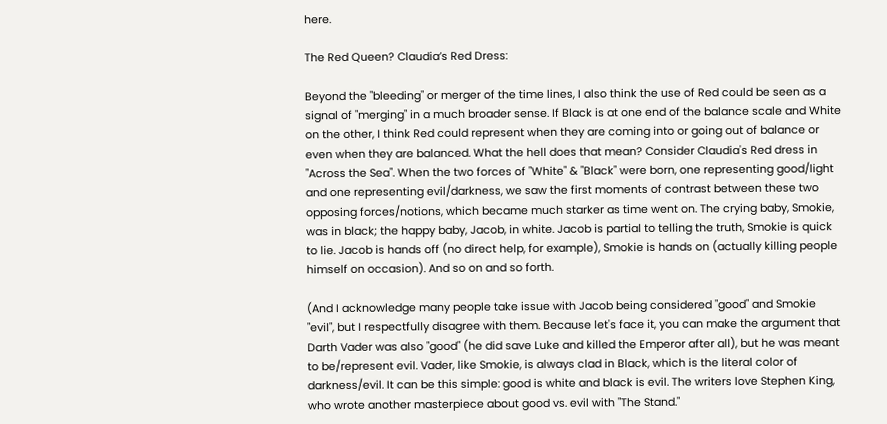here.

The Red Queen? Claudia’s Red Dress:

Beyond the "bleeding" or merger of the time lines, I also think the use of Red could be seen as a signal of "merging" in a much broader sense. If Black is at one end of the balance scale and White on the other, I think Red could represent when they are coming into or going out of balance or even when they are balanced. What the hell does that mean? Consider Claudia's Red dress in "Across the Sea". When the two forces of "White" & "Black" were born, one representing good/light and one representing evil/darkness, we saw the first moments of contrast between these two opposing forces/notions, which became much starker as time went on. The crying baby, Smokie, was in black; the happy baby, Jacob, in white. Jacob is partial to telling the truth, Smokie is quick to lie. Jacob is hands off (no direct help, for example), Smokie is hands on (actually killing people himself on occasion). And so on and so forth.

(And I acknowledge many people take issue with Jacob being considered "good" and Smokie "evil", but I respectfully disagree with them. Because let's face it, you can make the argument that Darth Vader was also "good" (he did save Luke and killed the Emperor after all), but he was meant to be/represent evil. Vader, like Smokie, is always clad in Black, which is the literal color of darkness/evil. It can be this simple: good is white and black is evil. The writers love Stephen King, who wrote another masterpiece about good vs. evil with "The Stand."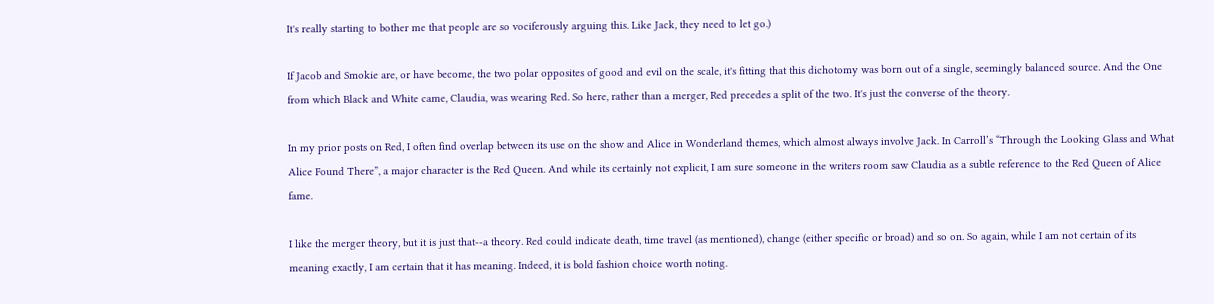It's really starting to bother me that people are so vociferously arguing this. Like Jack, they need to let go.)

If Jacob and Smokie are, or have become, the two polar opposites of good and evil on the scale, it's fitting that this dichotomy was born out of a single, seemingly balanced source. And the One from which Black and White came, Claudia, was wearing Red. So here, rather than a merger, Red precedes a split of the two. It's just the converse of the theory.

In my prior posts on Red, I often find overlap between its use on the show and Alice in Wonderland themes, which almost always involve Jack. In Carroll’s “Through the Looking Glass and What Alice Found There”, a major character is the Red Queen. And while its certainly not explicit, I am sure someone in the writers room saw Claudia as a subtle reference to the Red Queen of Alice fame.

I like the merger theory, but it is just that--a theory. Red could indicate death, time travel (as mentioned), change (either specific or broad) and so on. So again, while I am not certain of its meaning exactly, I am certain that it has meaning. Indeed, it is bold fashion choice worth noting.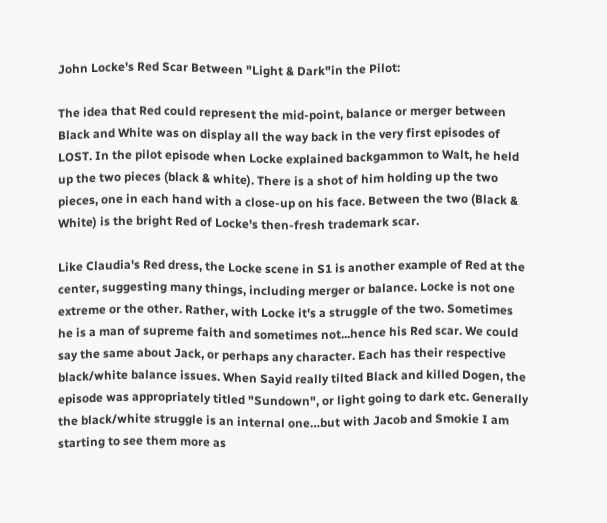John Locke's Red Scar Between "Light & Dark"in the Pilot:

The idea that Red could represent the mid-point, balance or merger between Black and White was on display all the way back in the very first episodes of LOST. In the pilot episode when Locke explained backgammon to Walt, he held up the two pieces (black & white). There is a shot of him holding up the two pieces, one in each hand with a close-up on his face. Between the two (Black & White) is the bright Red of Locke's then-fresh trademark scar.

Like Claudia's Red dress, the Locke scene in S1 is another example of Red at the center, suggesting many things, including merger or balance. Locke is not one extreme or the other. Rather, with Locke it's a struggle of the two. Sometimes he is a man of supreme faith and sometimes not...hence his Red scar. We could say the same about Jack, or perhaps any character. Each has their respective black/white balance issues. When Sayid really tilted Black and killed Dogen, the episode was appropriately titled "Sundown", or light going to dark etc. Generally the black/white struggle is an internal one…but with Jacob and Smokie I am starting to see them more as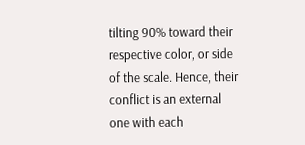tilting 90% toward their respective color, or side of the scale. Hence, their conflict is an external one with each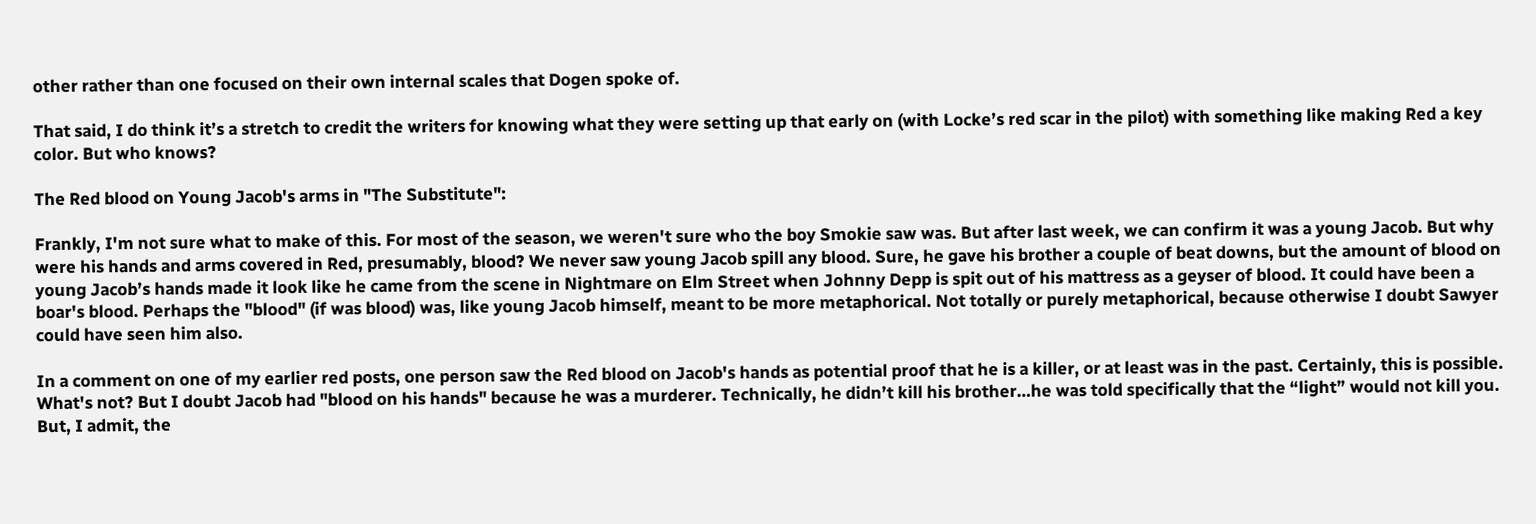other rather than one focused on their own internal scales that Dogen spoke of.

That said, I do think it’s a stretch to credit the writers for knowing what they were setting up that early on (with Locke’s red scar in the pilot) with something like making Red a key color. But who knows?

The Red blood on Young Jacob's arms in "The Substitute":

Frankly, I'm not sure what to make of this. For most of the season, we weren't sure who the boy Smokie saw was. But after last week, we can confirm it was a young Jacob. But why were his hands and arms covered in Red, presumably, blood? We never saw young Jacob spill any blood. Sure, he gave his brother a couple of beat downs, but the amount of blood on young Jacob’s hands made it look like he came from the scene in Nightmare on Elm Street when Johnny Depp is spit out of his mattress as a geyser of blood. It could have been a boar's blood. Perhaps the "blood" (if was blood) was, like young Jacob himself, meant to be more metaphorical. Not totally or purely metaphorical, because otherwise I doubt Sawyer could have seen him also.

In a comment on one of my earlier red posts, one person saw the Red blood on Jacob's hands as potential proof that he is a killer, or at least was in the past. Certainly, this is possible. What's not? But I doubt Jacob had "blood on his hands" because he was a murderer. Technically, he didn’t kill his brother…he was told specifically that the “light” would not kill you. But, I admit, the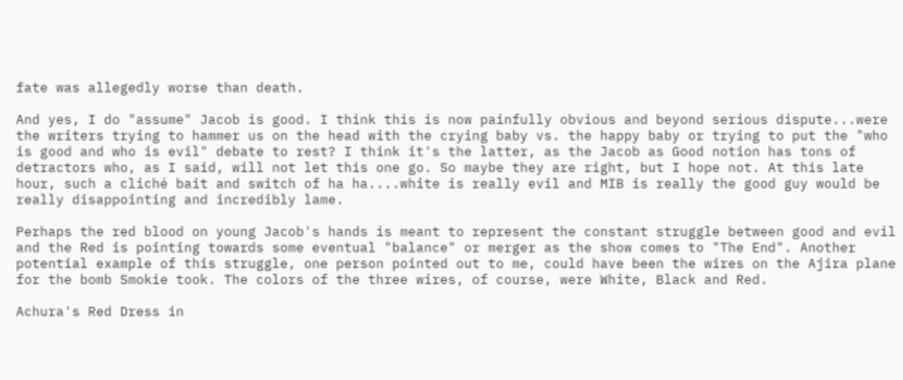fate was allegedly worse than death.

And yes, I do "assume" Jacob is good. I think this is now painfully obvious and beyond serious dispute...were the writers trying to hammer us on the head with the crying baby vs. the happy baby or trying to put the "who is good and who is evil" debate to rest? I think it's the latter, as the Jacob as Good notion has tons of detractors who, as I said, will not let this one go. So maybe they are right, but I hope not. At this late hour, such a cliché bait and switch of ha ha....white is really evil and MIB is really the good guy would be really disappointing and incredibly lame.

Perhaps the red blood on young Jacob's hands is meant to represent the constant struggle between good and evil and the Red is pointing towards some eventual "balance" or merger as the show comes to "The End". Another potential example of this struggle, one person pointed out to me, could have been the wires on the Ajira plane for the bomb Smokie took. The colors of the three wires, of course, were White, Black and Red.

Achura's Red Dress in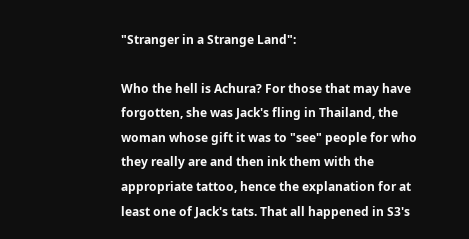"Stranger in a Strange Land":

Who the hell is Achura? For those that may have forgotten, she was Jack's fling in Thailand, the woman whose gift it was to "see" people for who they really are and then ink them with the appropriate tattoo, hence the explanation for at least one of Jack's tats. That all happened in S3's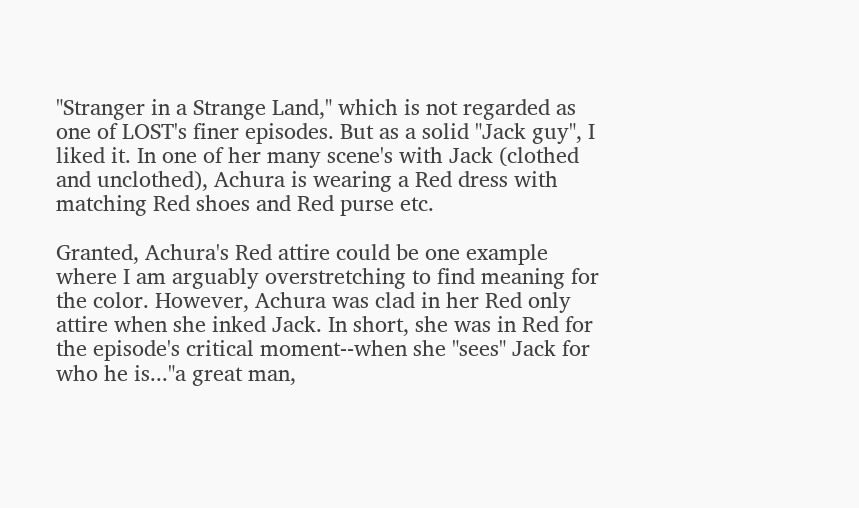"Stranger in a Strange Land," which is not regarded as one of LOST's finer episodes. But as a solid "Jack guy", I liked it. In one of her many scene's with Jack (clothed and unclothed), Achura is wearing a Red dress with matching Red shoes and Red purse etc.

Granted, Achura's Red attire could be one example where I am arguably overstretching to find meaning for the color. However, Achura was clad in her Red only attire when she inked Jack. In short, she was in Red for the episode's critical moment--when she "sees" Jack for who he is..."a great man,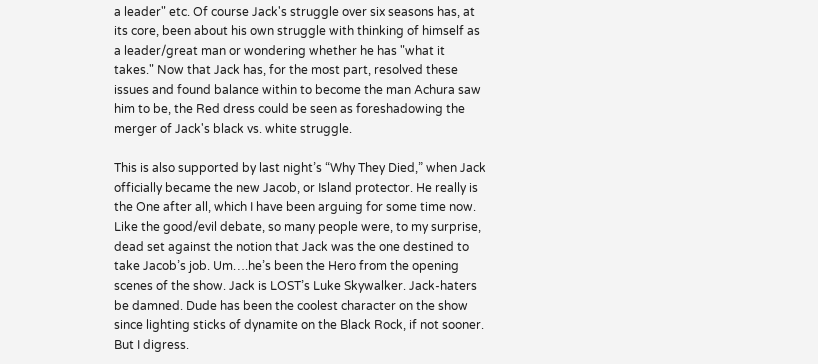a leader" etc. Of course Jack's struggle over six seasons has, at its core, been about his own struggle with thinking of himself as a leader/great man or wondering whether he has "what it takes." Now that Jack has, for the most part, resolved these issues and found balance within to become the man Achura saw him to be, the Red dress could be seen as foreshadowing the merger of Jack's black vs. white struggle.

This is also supported by last night’s “Why They Died,” when Jack officially became the new Jacob, or Island protector. He really is the One after all, which I have been arguing for some time now. Like the good/evil debate, so many people were, to my surprise, dead set against the notion that Jack was the one destined to take Jacob’s job. Um….he’s been the Hero from the opening scenes of the show. Jack is LOST’s Luke Skywalker. Jack-haters be damned. Dude has been the coolest character on the show since lighting sticks of dynamite on the Black Rock, if not sooner. But I digress.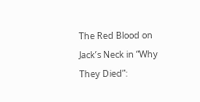The Red Blood on Jack’s Neck in “Why They Died”: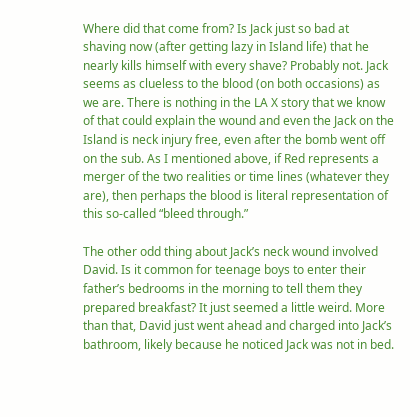Where did that come from? Is Jack just so bad at shaving now (after getting lazy in Island life) that he nearly kills himself with every shave? Probably not. Jack seems as clueless to the blood (on both occasions) as we are. There is nothing in the LA X story that we know of that could explain the wound and even the Jack on the Island is neck injury free, even after the bomb went off on the sub. As I mentioned above, if Red represents a merger of the two realities or time lines (whatever they are), then perhaps the blood is literal representation of this so-called “bleed through.”

The other odd thing about Jack’s neck wound involved David. Is it common for teenage boys to enter their father’s bedrooms in the morning to tell them they prepared breakfast? It just seemed a little weird. More than that, David just went ahead and charged into Jack’s bathroom, likely because he noticed Jack was not in bed.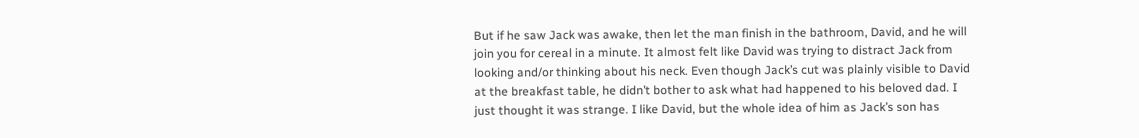But if he saw Jack was awake, then let the man finish in the bathroom, David, and he will join you for cereal in a minute. It almost felt like David was trying to distract Jack from looking and/or thinking about his neck. Even though Jack’s cut was plainly visible to David at the breakfast table, he didn’t bother to ask what had happened to his beloved dad. I just thought it was strange. I like David, but the whole idea of him as Jack’s son has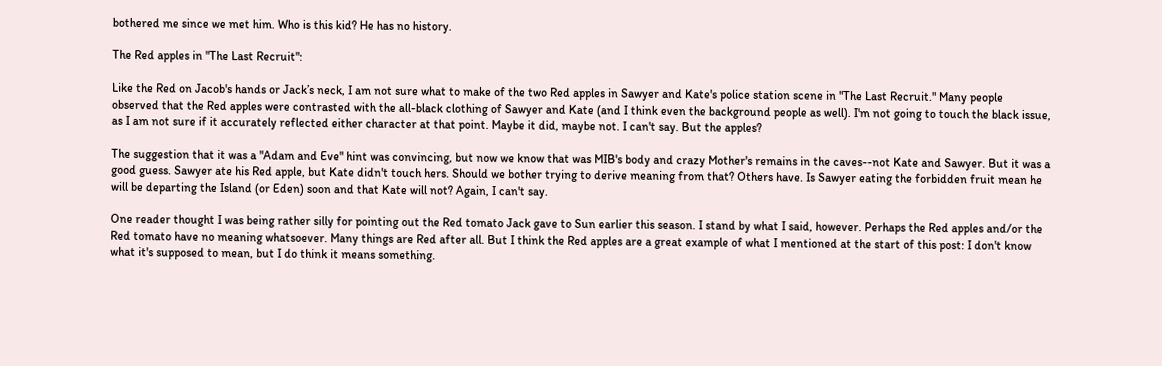bothered me since we met him. Who is this kid? He has no history.

The Red apples in "The Last Recruit":

Like the Red on Jacob's hands or Jack’s neck, I am not sure what to make of the two Red apples in Sawyer and Kate's police station scene in "The Last Recruit." Many people observed that the Red apples were contrasted with the all-black clothing of Sawyer and Kate (and I think even the background people as well). I'm not going to touch the black issue, as I am not sure if it accurately reflected either character at that point. Maybe it did, maybe not. I can't say. But the apples?

The suggestion that it was a "Adam and Eve" hint was convincing, but now we know that was MIB's body and crazy Mother's remains in the caves--not Kate and Sawyer. But it was a good guess. Sawyer ate his Red apple, but Kate didn't touch hers. Should we bother trying to derive meaning from that? Others have. Is Sawyer eating the forbidden fruit mean he will be departing the Island (or Eden) soon and that Kate will not? Again, I can't say.

One reader thought I was being rather silly for pointing out the Red tomato Jack gave to Sun earlier this season. I stand by what I said, however. Perhaps the Red apples and/or the Red tomato have no meaning whatsoever. Many things are Red after all. But I think the Red apples are a great example of what I mentioned at the start of this post: I don't know what it's supposed to mean, but I do think it means something.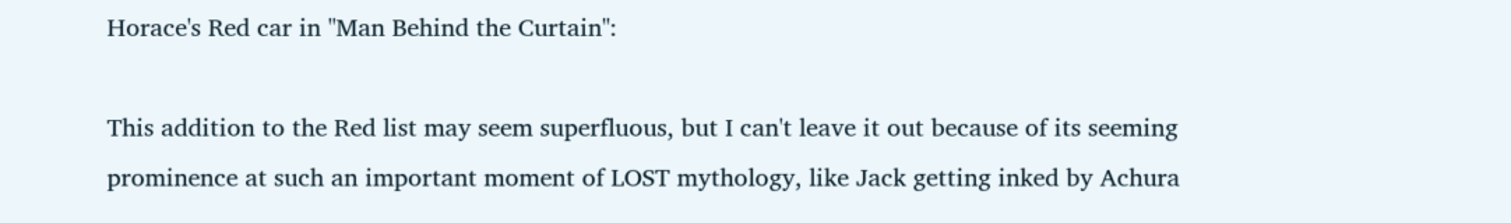Horace's Red car in "Man Behind the Curtain":

This addition to the Red list may seem superfluous, but I can't leave it out because of its seeming prominence at such an important moment of LOST mythology, like Jack getting inked by Achura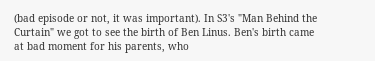(bad episode or not, it was important). In S3's "Man Behind the Curtain" we got to see the birth of Ben Linus. Ben's birth came at bad moment for his parents, who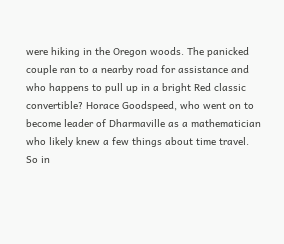were hiking in the Oregon woods. The panicked couple ran to a nearby road for assistance and who happens to pull up in a bright Red classic convertible? Horace Goodspeed, who went on to become leader of Dharmaville as a mathematician who likely knew a few things about time travel.
So in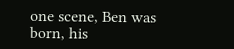one scene, Ben was born, his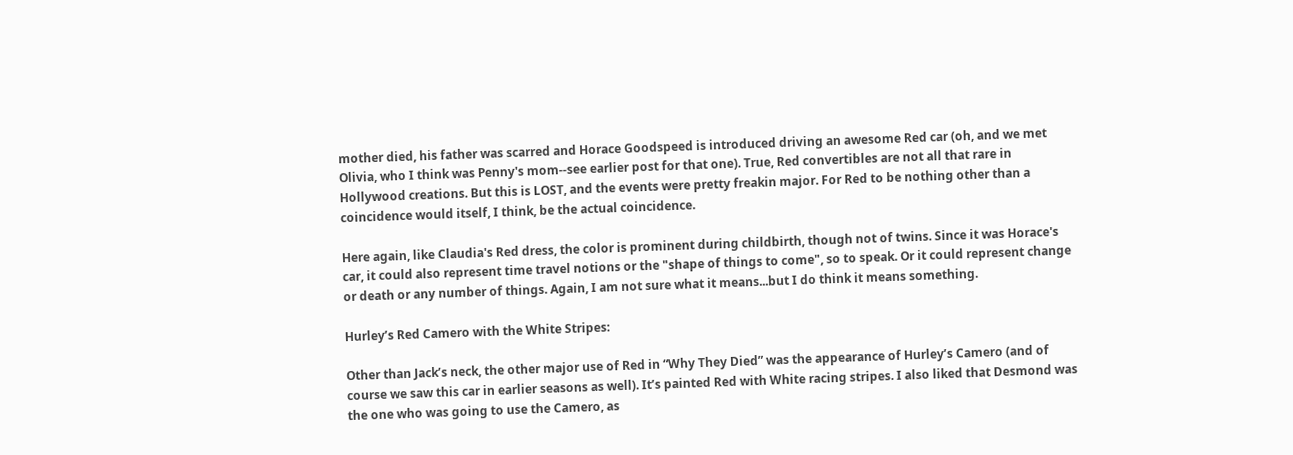mother died, his father was scarred and Horace Goodspeed is introduced driving an awesome Red car (oh, and we met Olivia, who I think was Penny's mom--see earlier post for that one). True, Red convertibles are not all that rare in Hollywood creations. But this is LOST, and the events were pretty freakin major. For Red to be nothing other than a coincidence would itself, I think, be the actual coincidence.

Here again, like Claudia's Red dress, the color is prominent during childbirth, though not of twins. Since it was Horace's car, it could also represent time travel notions or the "shape of things to come", so to speak. Or it could represent change or death or any number of things. Again, I am not sure what it means...but I do think it means something.

Hurley’s Red Camero with the White Stripes:

Other than Jack’s neck, the other major use of Red in “Why They Died” was the appearance of Hurley’s Camero (and of course we saw this car in earlier seasons as well). It’s painted Red with White racing stripes. I also liked that Desmond was the one who was going to use the Camero, as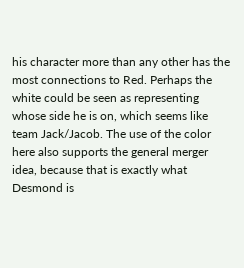his character more than any other has the most connections to Red. Perhaps the white could be seen as representing whose side he is on, which seems like team Jack/Jacob. The use of the color here also supports the general merger idea, because that is exactly what Desmond is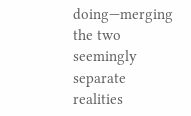doing—merging the two seemingly separate realities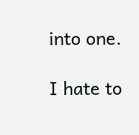into one.

I hate to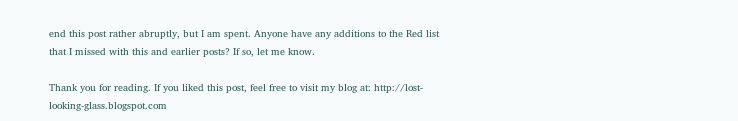end this post rather abruptly, but I am spent. Anyone have any additions to the Red list that I missed with this and earlier posts? If so, let me know.

Thank you for reading. If you liked this post, feel free to visit my blog at: http://lost-looking-glass.blogspot.com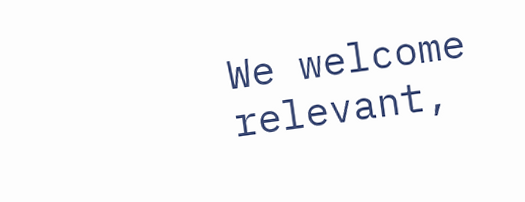We welcome relevant,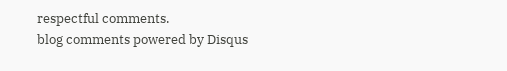respectful comments.
blog comments powered by Disqus